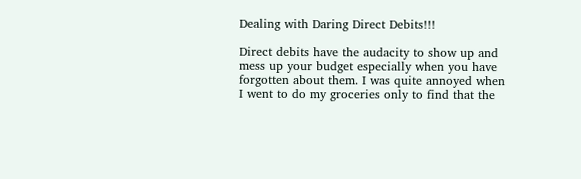Dealing with Daring Direct Debits!!!

Direct debits have the audacity to show up and mess up your budget especially when you have forgotten about them. I was quite annoyed when I went to do my groceries only to find that the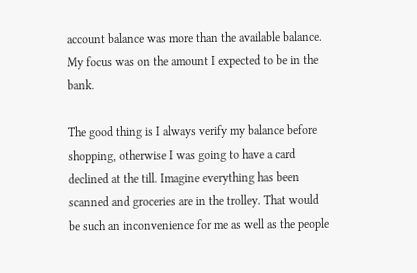account balance was more than the available balance.  My focus was on the amount I expected to be in the bank.

The good thing is I always verify my balance before shopping, otherwise I was going to have a card declined at the till. Imagine everything has been scanned and groceries are in the trolley. That would be such an inconvenience for me as well as the people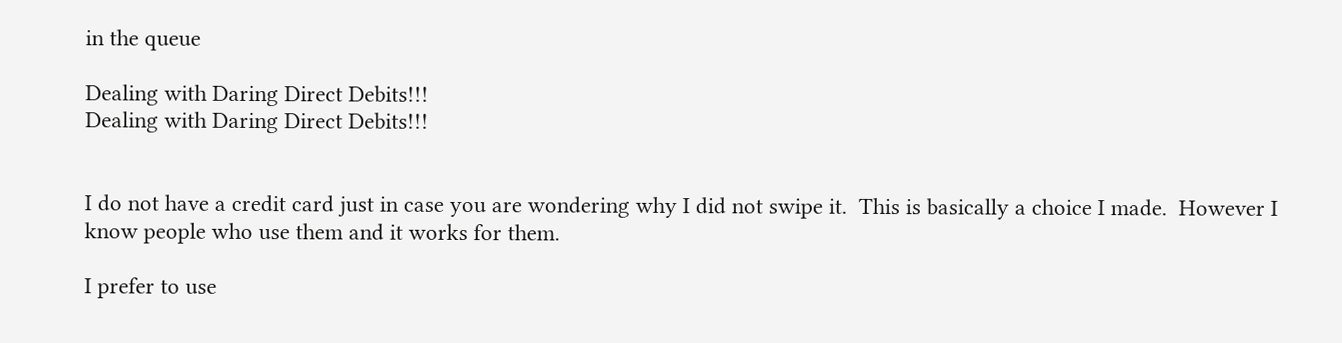in the queue

Dealing with Daring Direct Debits!!!
Dealing with Daring Direct Debits!!!


I do not have a credit card just in case you are wondering why I did not swipe it.  This is basically a choice I made.  However I know people who use them and it works for them.

I prefer to use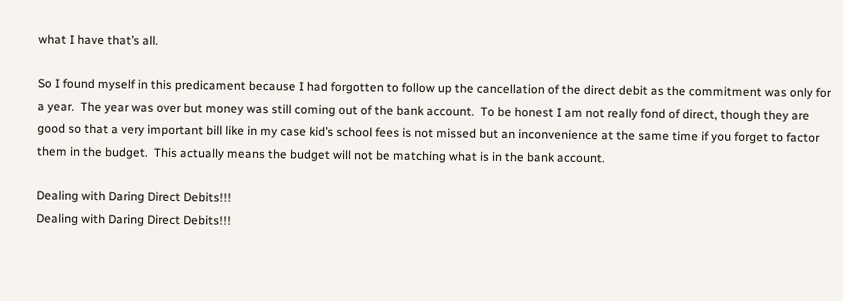what I have that’s all.

So I found myself in this predicament because I had forgotten to follow up the cancellation of the direct debit as the commitment was only for a year.  The year was over but money was still coming out of the bank account.  To be honest I am not really fond of direct, though they are good so that a very important bill like in my case kid’s school fees is not missed but an inconvenience at the same time if you forget to factor them in the budget.  This actually means the budget will not be matching what is in the bank account.

Dealing with Daring Direct Debits!!!
Dealing with Daring Direct Debits!!!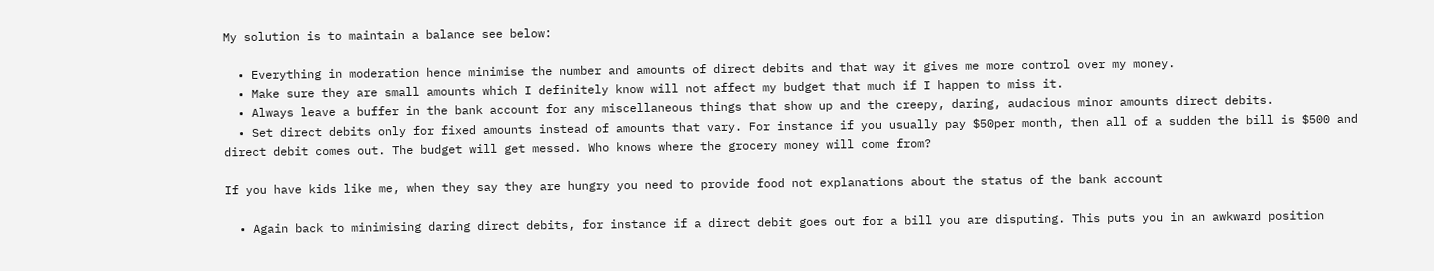My solution is to maintain a balance see below:

  • Everything in moderation hence minimise the number and amounts of direct debits and that way it gives me more control over my money.
  • Make sure they are small amounts which I definitely know will not affect my budget that much if I happen to miss it.
  • Always leave a buffer in the bank account for any miscellaneous things that show up and the creepy, daring, audacious minor amounts direct debits.
  • Set direct debits only for fixed amounts instead of amounts that vary. For instance if you usually pay $50per month, then all of a sudden the bill is $500 and direct debit comes out. The budget will get messed. Who knows where the grocery money will come from?

If you have kids like me, when they say they are hungry you need to provide food not explanations about the status of the bank account

  • Again back to minimising daring direct debits, for instance if a direct debit goes out for a bill you are disputing. This puts you in an awkward position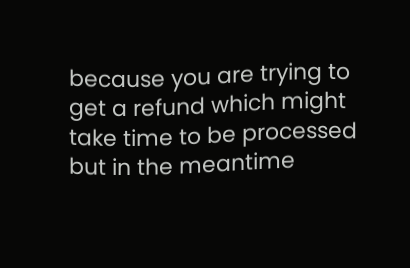because you are trying to get a refund which might take time to be processed but in the meantime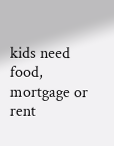kids need food, mortgage or rent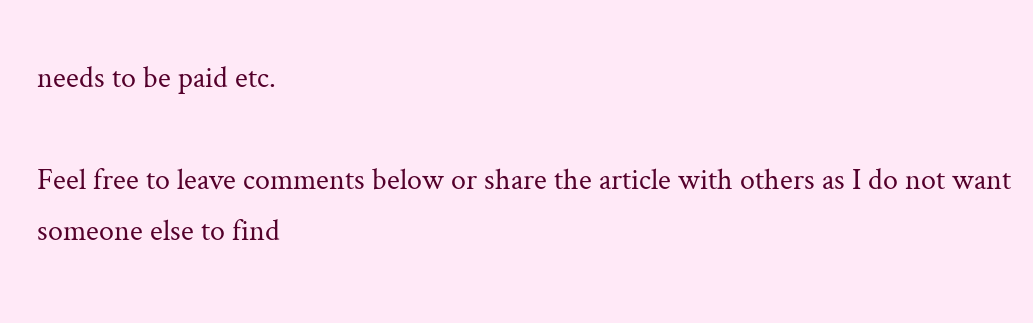needs to be paid etc.

Feel free to leave comments below or share the article with others as I do not want someone else to find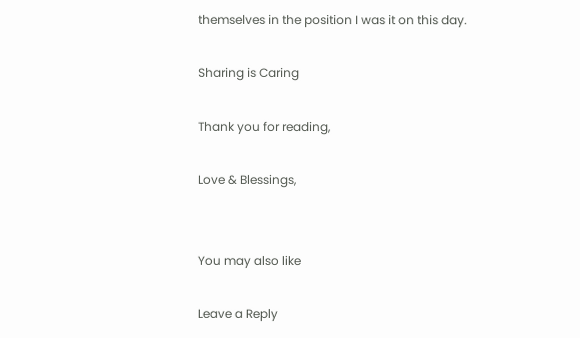themselves in the position I was it on this day.

Sharing is Caring

Thank you for reading,

Love & Blessings,


You may also like

Leave a Reply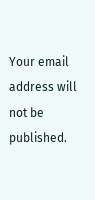Your email address will not be published.